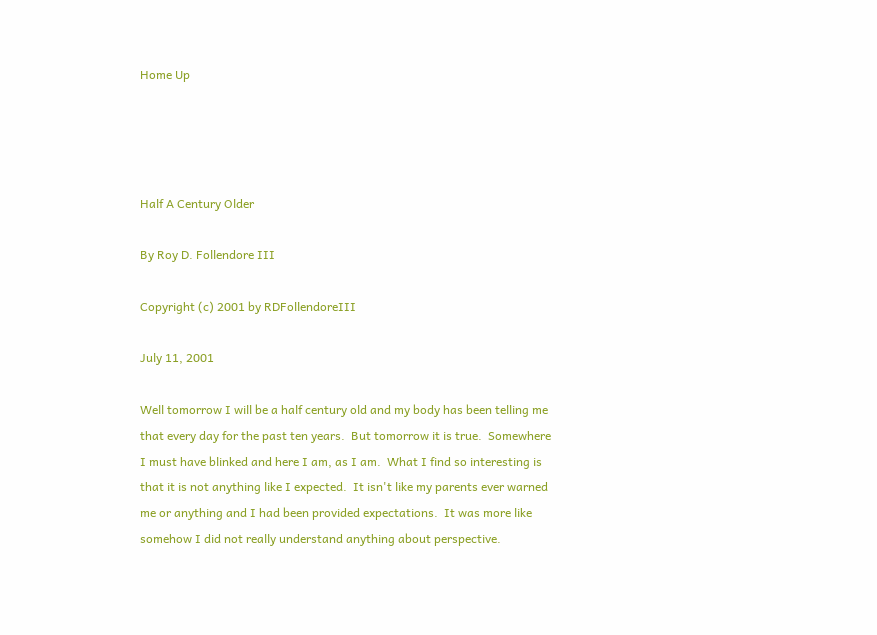Home Up




Half A Century Older

By Roy D. Follendore III

Copyright (c) 2001 by RDFollendoreIII

July 11, 2001

Well tomorrow I will be a half century old and my body has been telling me that every day for the past ten years.  But tomorrow it is true.  Somewhere I must have blinked and here I am, as I am.  What I find so interesting is that it is not anything like I expected.  It isn't like my parents ever warned me or anything and I had been provided expectations.  It was more like somehow I did not really understand anything about perspective.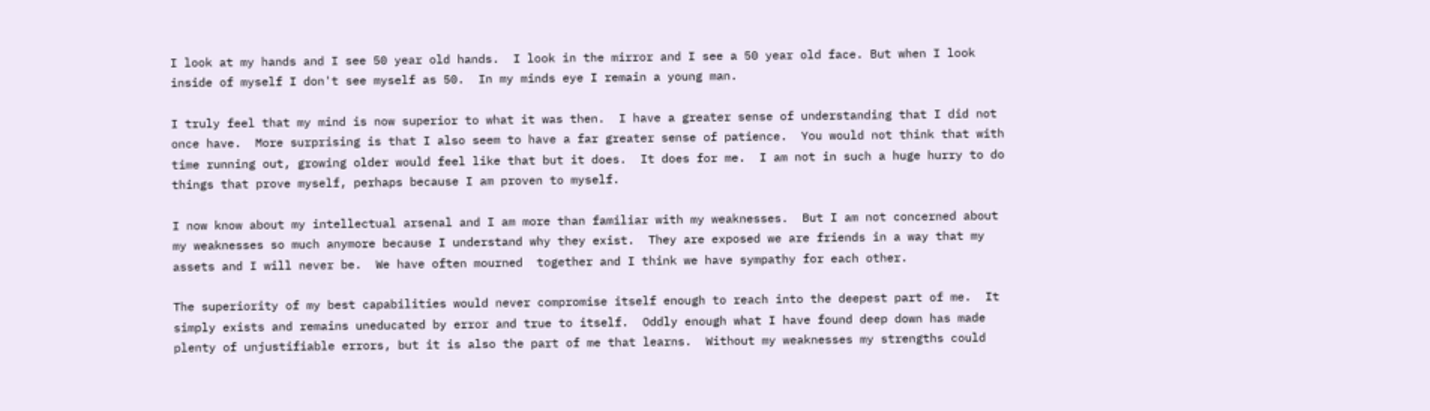I look at my hands and I see 50 year old hands.  I look in the mirror and I see a 50 year old face. But when I look inside of myself I don't see myself as 50.  In my minds eye I remain a young man.

I truly feel that my mind is now superior to what it was then.  I have a greater sense of understanding that I did not once have.  More surprising is that I also seem to have a far greater sense of patience.  You would not think that with time running out, growing older would feel like that but it does.  It does for me.  I am not in such a huge hurry to do things that prove myself, perhaps because I am proven to myself.

I now know about my intellectual arsenal and I am more than familiar with my weaknesses.  But I am not concerned about my weaknesses so much anymore because I understand why they exist.  They are exposed we are friends in a way that my assets and I will never be.  We have often mourned  together and I think we have sympathy for each other.

The superiority of my best capabilities would never compromise itself enough to reach into the deepest part of me.  It simply exists and remains uneducated by error and true to itself.  Oddly enough what I have found deep down has made plenty of unjustifiable errors, but it is also the part of me that learns.  Without my weaknesses my strengths could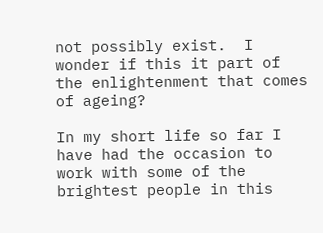not possibly exist.  I wonder if this it part of the enlightenment that comes of ageing?

In my short life so far I have had the occasion to work with some of the brightest people in this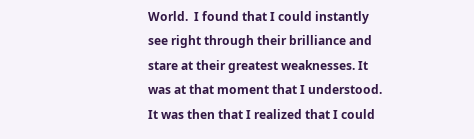World.  I found that I could instantly see right through their brilliance and stare at their greatest weaknesses. It was at that moment that I understood.  It was then that I realized that I could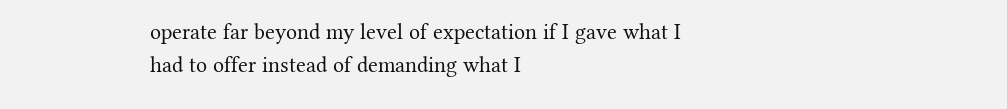operate far beyond my level of expectation if I gave what I had to offer instead of demanding what I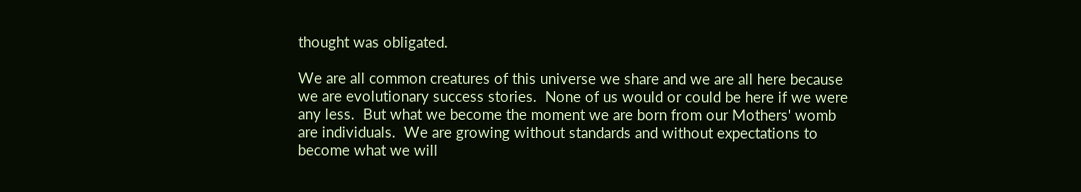thought was obligated.

We are all common creatures of this universe we share and we are all here because we are evolutionary success stories.  None of us would or could be here if we were any less.  But what we become the moment we are born from our Mothers' womb are individuals.  We are growing without standards and without expectations to become what we will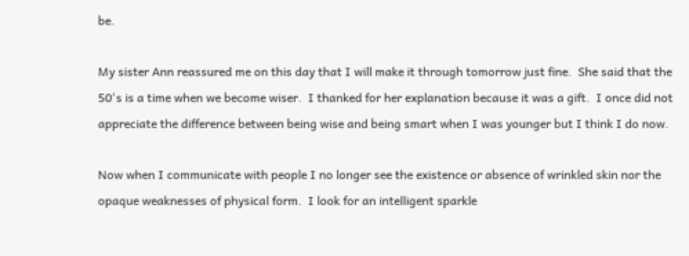be.

My sister Ann reassured me on this day that I will make it through tomorrow just fine.  She said that the 50's is a time when we become wiser.  I thanked for her explanation because it was a gift.  I once did not appreciate the difference between being wise and being smart when I was younger but I think I do now.

Now when I communicate with people I no longer see the existence or absence of wrinkled skin nor the opaque weaknesses of physical form.  I look for an intelligent sparkle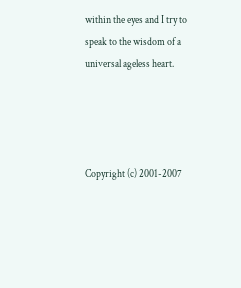within the eyes and I try to speak to the wisdom of a universal ageless heart.




Copyright (c) 2001-2007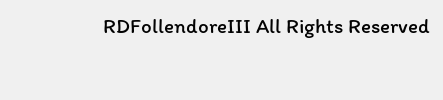RDFollendoreIII All Rights Reserved